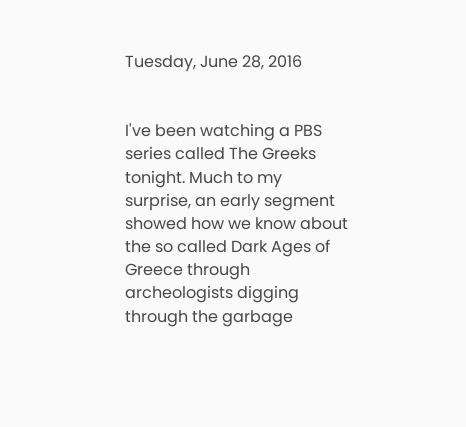Tuesday, June 28, 2016


I've been watching a PBS series called The Greeks tonight. Much to my surprise, an early segment showed how we know about the so called Dark Ages of Greece through archeologists digging through the garbage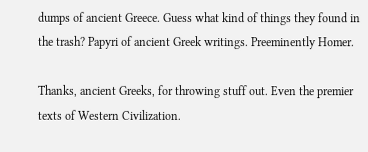dumps of ancient Greece. Guess what kind of things they found in the trash? Papyri of ancient Greek writings. Preeminently Homer.

Thanks, ancient Greeks, for throwing stuff out. Even the premier texts of Western Civilization.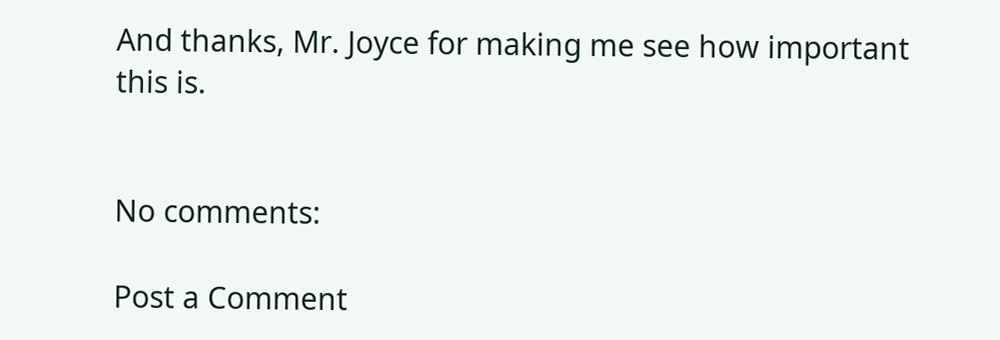And thanks, Mr. Joyce for making me see how important this is.


No comments:

Post a Comment